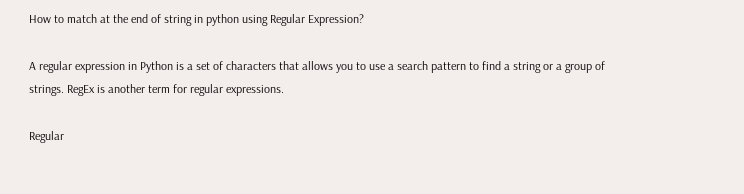How to match at the end of string in python using Regular Expression?

A regular expression in Python is a set of characters that allows you to use a search pattern to find a string or a group of strings. RegEx is another term for regular expressions.

Regular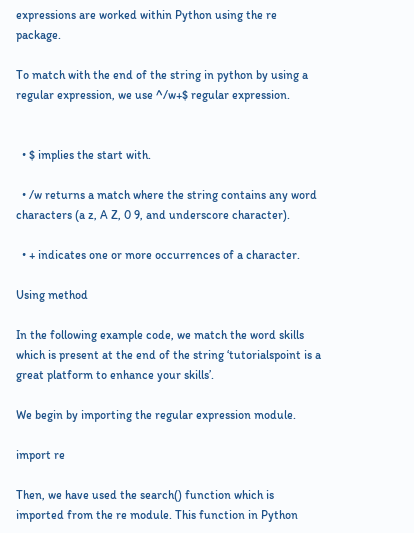expressions are worked within Python using the re package.

To match with the end of the string in python by using a regular expression, we use ^/w+$ regular expression.


  • $ implies the start with.

  • /w returns a match where the string contains any word characters (a z, A Z, 0 9, and underscore character).

  • + indicates one or more occurrences of a character.

Using method

In the following example code, we match the word skills which is present at the end of the string ‘tutorialspoint is a great platform to enhance your skills’.

We begin by importing the regular expression module.

import re

Then, we have used the search() function which is imported from the re module. This function in Python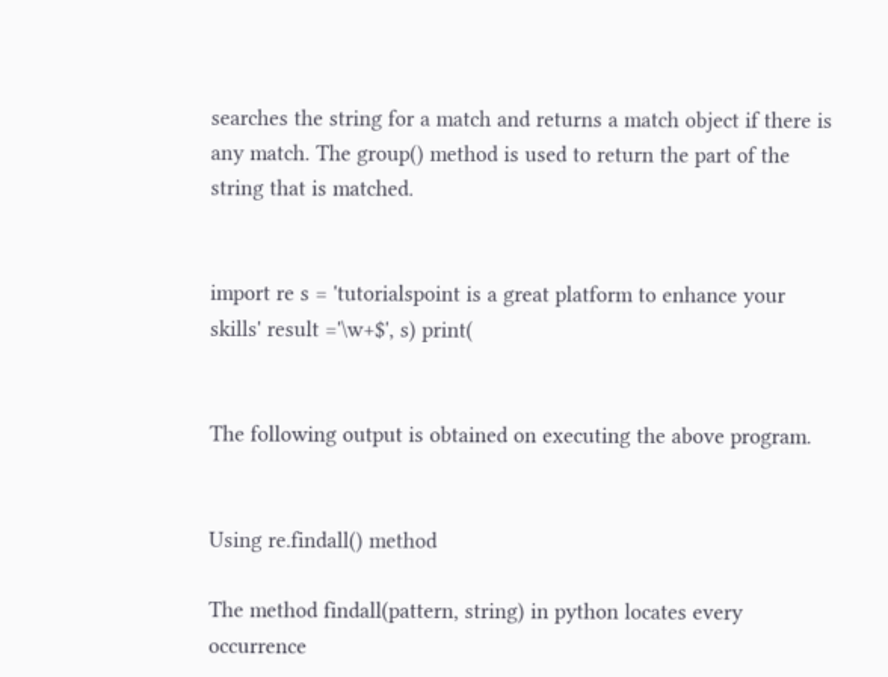searches the string for a match and returns a match object if there is any match. The group() method is used to return the part of the string that is matched.


import re s = 'tutorialspoint is a great platform to enhance your skills' result ='\w+$', s) print(


The following output is obtained on executing the above program.


Using re.findall() method

The method findall(pattern, string) in python locates every occurrence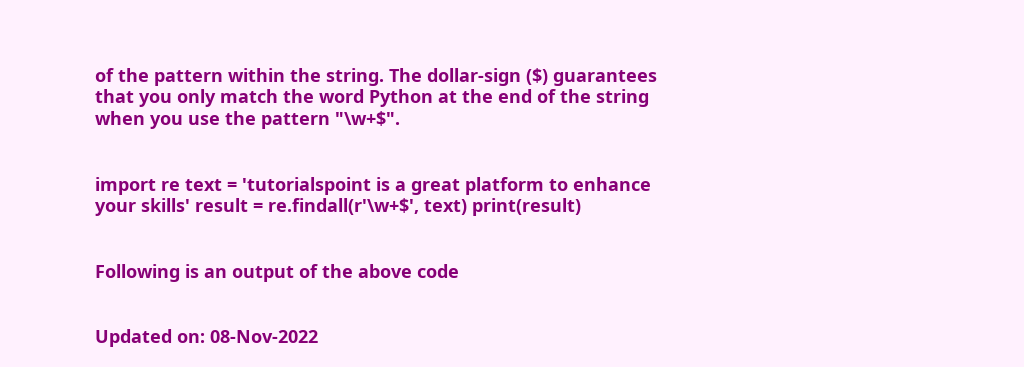of the pattern within the string. The dollar-sign ($) guarantees that you only match the word Python at the end of the string when you use the pattern "\w+$".


import re text = 'tutorialspoint is a great platform to enhance your skills' result = re.findall(r'\w+$', text) print(result)


Following is an output of the above code


Updated on: 08-Nov-2022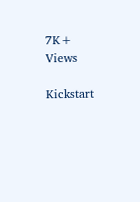7K+ Views

Kickstart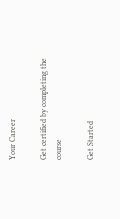Your Career

Get certified by completing the course

Get Started